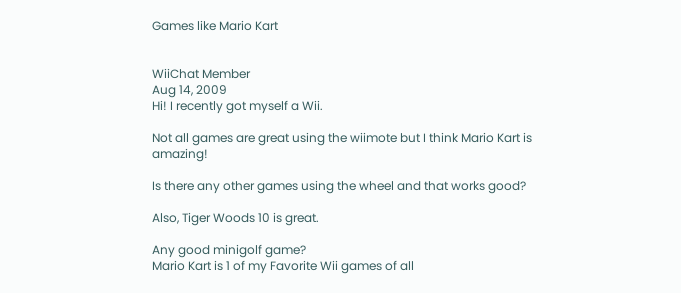Games like Mario Kart


WiiChat Member
Aug 14, 2009
Hi! I recently got myself a Wii.

Not all games are great using the wiimote but I think Mario Kart is amazing!

Is there any other games using the wheel and that works good?

Also, Tiger Woods 10 is great.

Any good minigolf game?
Mario Kart is 1 of my Favorite Wii games of all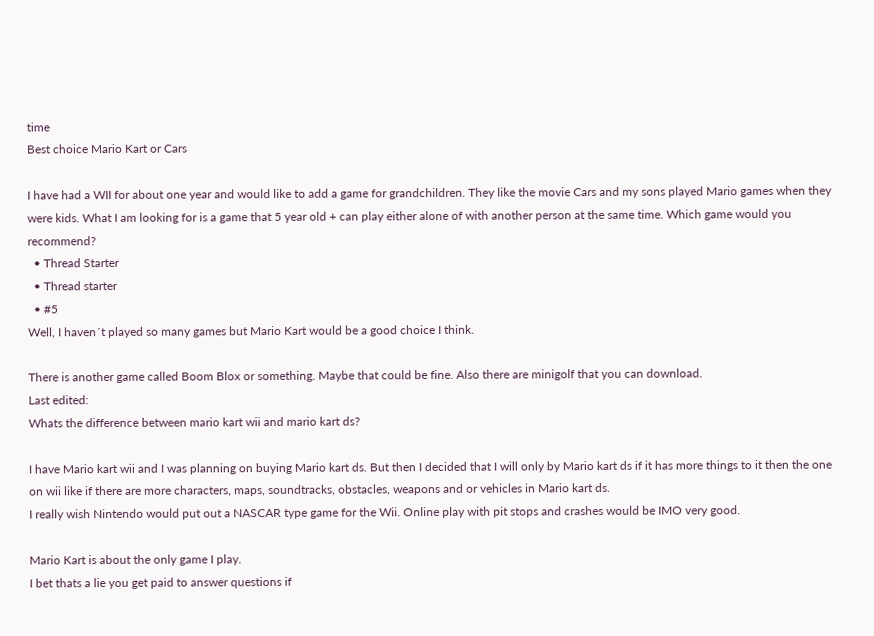time
Best choice Mario Kart or Cars

I have had a WII for about one year and would like to add a game for grandchildren. They like the movie Cars and my sons played Mario games when they were kids. What I am looking for is a game that 5 year old + can play either alone of with another person at the same time. Which game would you recommend?
  • Thread Starter
  • Thread starter
  • #5
Well, I haven´t played so many games but Mario Kart would be a good choice I think.

There is another game called Boom Blox or something. Maybe that could be fine. Also there are minigolf that you can download.
Last edited:
Whats the difference between mario kart wii and mario kart ds?

I have Mario kart wii and I was planning on buying Mario kart ds. But then I decided that I will only by Mario kart ds if it has more things to it then the one on wii like if there are more characters, maps, soundtracks, obstacles, weapons and or vehicles in Mario kart ds.
I really wish Nintendo would put out a NASCAR type game for the Wii. Online play with pit stops and crashes would be IMO very good.

Mario Kart is about the only game I play.
I bet thats a lie you get paid to answer questions if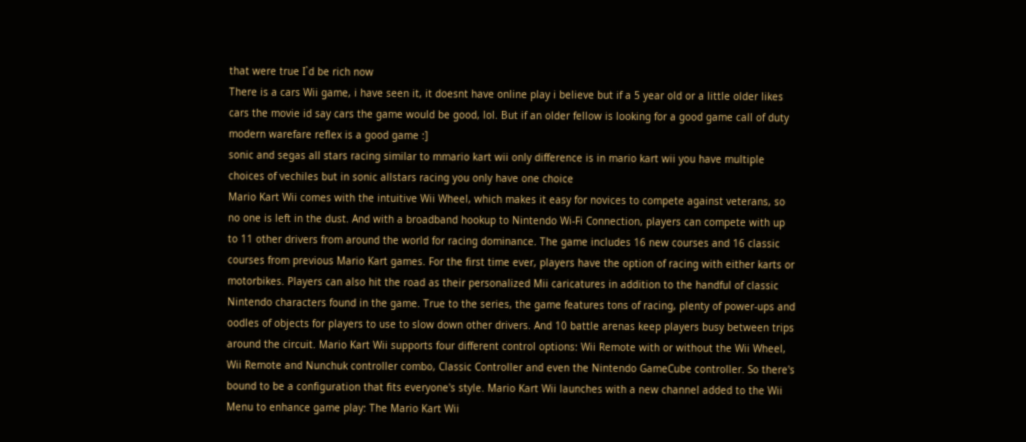that were true I`d be rich now
There is a cars Wii game, i have seen it, it doesnt have online play i believe but if a 5 year old or a little older likes cars the movie id say cars the game would be good, lol. But if an older fellow is looking for a good game call of duty modern warefare reflex is a good game :]
sonic and segas all stars racing similar to mmario kart wii only difference is in mario kart wii you have multiple choices of vechiles but in sonic allstars racing you only have one choice
Mario Kart Wii comes with the intuitive Wii Wheel, which makes it easy for novices to compete against veterans, so no one is left in the dust. And with a broadband hookup to Nintendo Wi-Fi Connection, players can compete with up to 11 other drivers from around the world for racing dominance. The game includes 16 new courses and 16 classic courses from previous Mario Kart games. For the first time ever, players have the option of racing with either karts or motorbikes. Players can also hit the road as their personalized Mii caricatures in addition to the handful of classic Nintendo characters found in the game. True to the series, the game features tons of racing, plenty of power-ups and oodles of objects for players to use to slow down other drivers. And 10 battle arenas keep players busy between trips around the circuit. Mario Kart Wii supports four different control options: Wii Remote with or without the Wii Wheel, Wii Remote and Nunchuk controller combo, Classic Controller and even the Nintendo GameCube controller. So there's bound to be a configuration that fits everyone's style. Mario Kart Wii launches with a new channel added to the Wii Menu to enhance game play: The Mario Kart Wii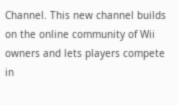Channel. This new channel builds on the online community of Wii owners and lets players compete in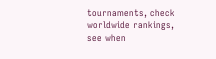tournaments, check worldwide rankings, see when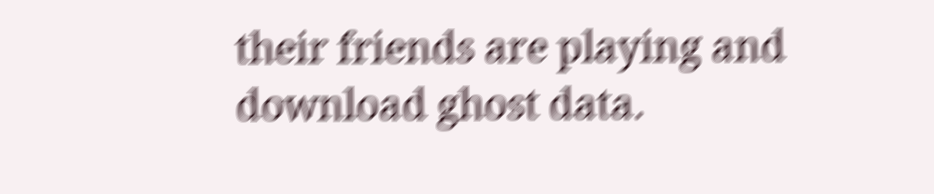their friends are playing and download ghost data.